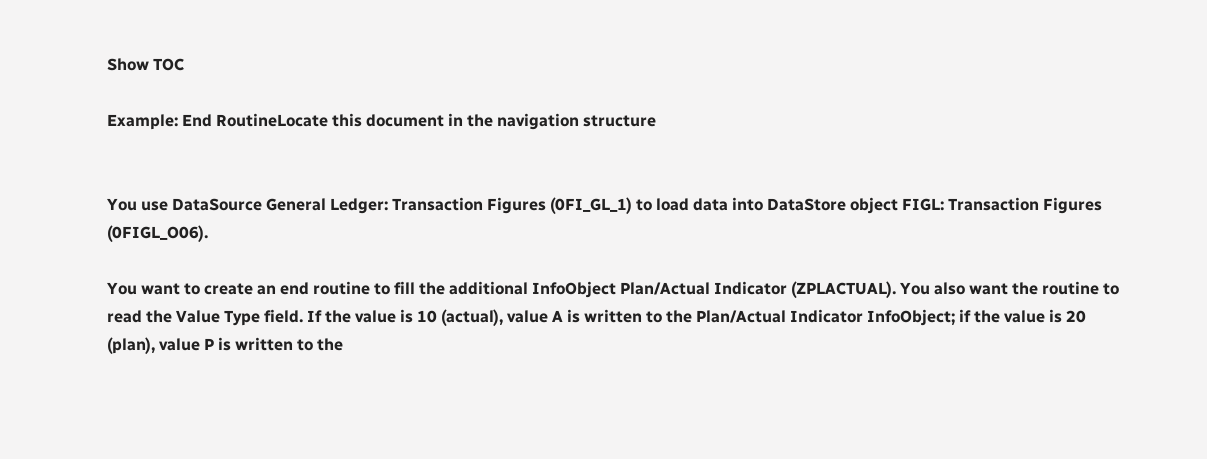Show TOC

Example: End RoutineLocate this document in the navigation structure


You use DataSource General Ledger: Transaction Figures (0FI_GL_1) to load data into DataStore object FIGL: Transaction Figures (0FIGL_O06).

You want to create an end routine to fill the additional InfoObject Plan/Actual Indicator (ZPLACTUAL). You also want the routine to read the Value Type field. If the value is 10 (actual), value A is written to the Plan/Actual Indicator InfoObject; if the value is 20 (plan), value P is written to the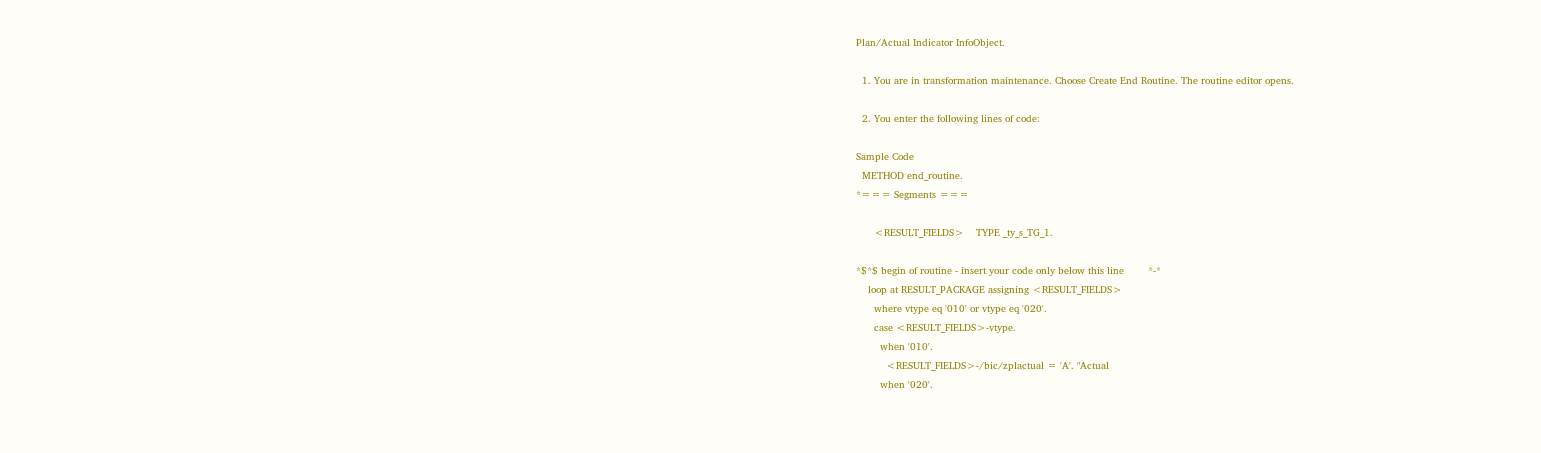Plan/Actual Indicator InfoObject.

  1. You are in transformation maintenance. Choose Create End Routine. The routine editor opens.

  2. You enter the following lines of code:

Sample Code
  METHOD end_routine.
*=== Segments ===

      <RESULT_FIELDS>    TYPE _ty_s_TG_1.

*$*$ begin of routine - insert your code only below this line        *-*
    loop at RESULT_PACKAGE assigning <RESULT_FIELDS>
      where vtype eq '010' or vtype eq '020'.
      case <RESULT_FIELDS>-vtype.
        when '010'.
          <RESULT_FIELDS>-/bic/zplactual = 'A'. "Actual
        when '020'.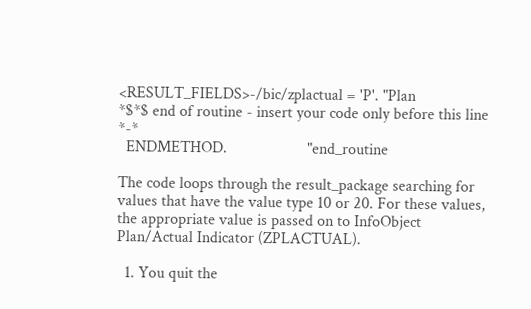<RESULT_FIELDS>-/bic/zplactual = 'P'. "Plan
*$*$ end of routine - insert your code only before this line         *-*
  ENDMETHOD.                    "end_routine

The code loops through the result_package searching for values that have the value type 10 or 20. For these values, the appropriate value is passed on to InfoObject Plan/Actual Indicator (ZPLACTUAL).

  1. You quit the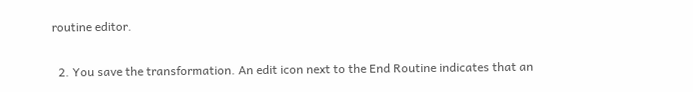routine editor.

  2. You save the transformation. An edit icon next to the End Routine indicates that an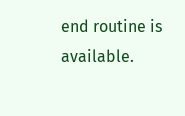end routine is available.